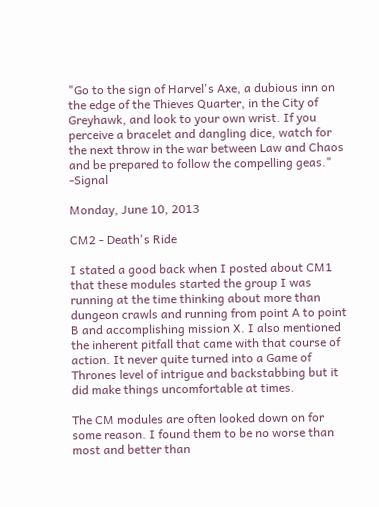"Go to the sign of Harvel's Axe, a dubious inn on the edge of the Thieves Quarter, in the City of Greyhawk, and look to your own wrist. If you perceive a bracelet and dangling dice, watch for the next throw in the war between Law and Chaos and be prepared to follow the compelling geas." -Signal

Monday, June 10, 2013

CM2 - Death's Ride

I stated a good back when I posted about CM1 that these modules started the group I was running at the time thinking about more than dungeon crawls and running from point A to point B and accomplishing mission X. I also mentioned the inherent pitfall that came with that course of action. It never quite turned into a Game of Thrones level of intrigue and backstabbing but it did make things uncomfortable at times.

The CM modules are often looked down on for some reason. I found them to be no worse than most and better than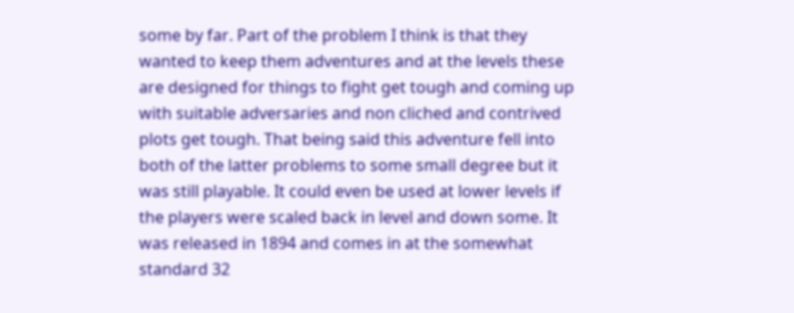some by far. Part of the problem I think is that they wanted to keep them adventures and at the levels these are designed for things to fight get tough and coming up with suitable adversaries and non cliched and contrived plots get tough. That being said this adventure fell into both of the latter problems to some small degree but it was still playable. It could even be used at lower levels if the players were scaled back in level and down some. It was released in 1894 and comes in at the somewhat standard 32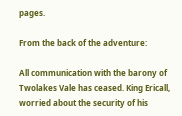pages.

From the back of the adventure:

All communication with the barony of Twolakes Vale has ceased. King Ericall, worried about the security of his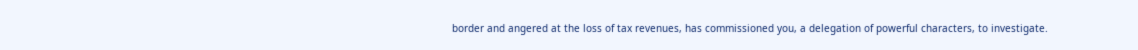border and angered at the loss of tax revenues, has commissioned you, a delegation of powerful characters, to investigate.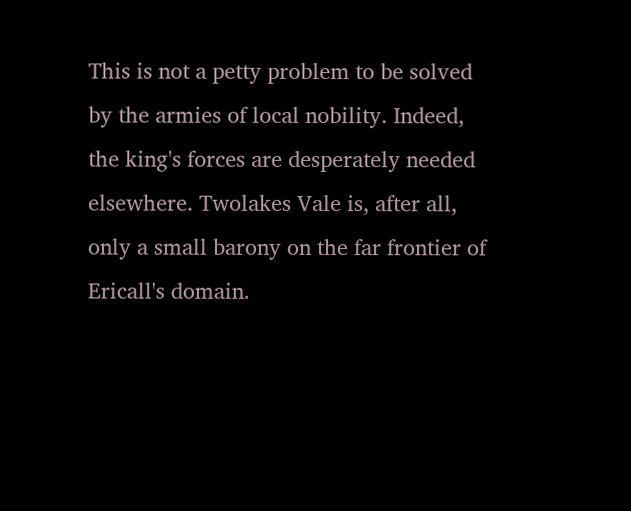This is not a petty problem to be solved by the armies of local nobility. Indeed, the king's forces are desperately needed elsewhere. Twolakes Vale is, after all, only a small barony on the far frontier of Ericall's domain.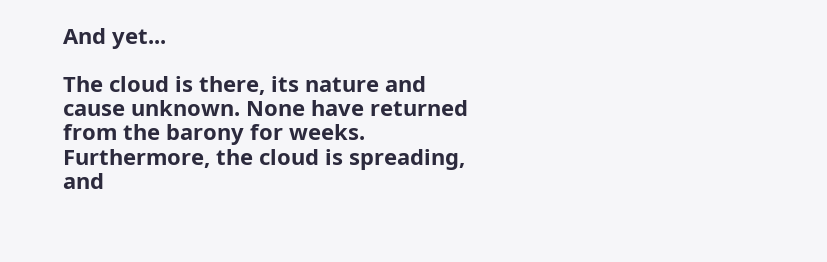And yet...

The cloud is there, its nature and cause unknown. None have returned from the barony for weeks. Furthermore, the cloud is spreading, and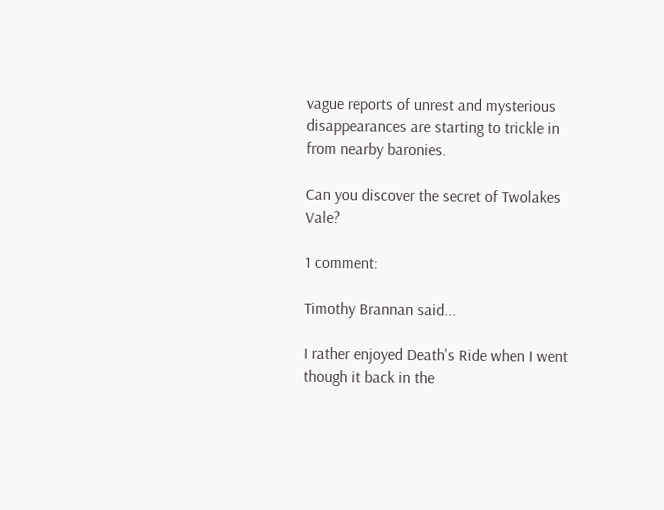vague reports of unrest and mysterious disappearances are starting to trickle in from nearby baronies.

Can you discover the secret of Twolakes Vale?

1 comment:

Timothy Brannan said...

I rather enjoyed Death's Ride when I went though it back in the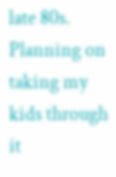late 80s. Planning on taking my kids through it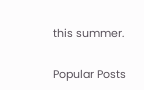this summer.

Popular Posts